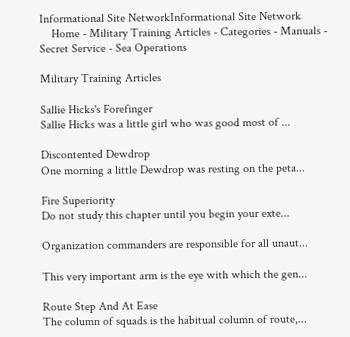Informational Site NetworkInformational Site Network
    Home - Military Training Articles - Categories - Manuals - Secret Service - Sea Operations

Military Training Articles

Sallie Hicks's Forefinger
Sallie Hicks was a little girl who was good most of ...

Discontented Dewdrop
One morning a little Dewdrop was resting on the peta...

Fire Superiority
Do not study this chapter until you begin your exte...

Organization commanders are responsible for all unaut...

This very important arm is the eye with which the gen...

Route Step And At Ease
The column of squads is the habitual column of route,...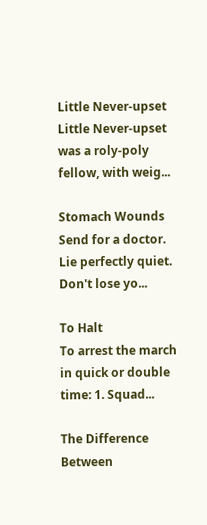Little Never-upset
Little Never-upset was a roly-poly fellow, with weig...

Stomach Wounds
Send for a doctor. Lie perfectly quiet. Don't lose yo...

To Halt
To arrest the march in quick or double time: 1. Squad...

The Difference Between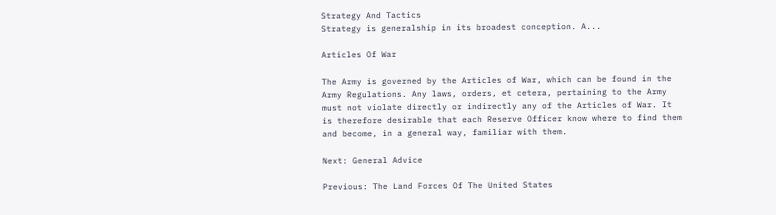Strategy And Tactics
Strategy is generalship in its broadest conception. A...

Articles Of War

The Army is governed by the Articles of War, which can be found in the
Army Regulations. Any laws, orders, et cetera, pertaining to the Army
must not violate directly or indirectly any of the Articles of War. It
is therefore desirable that each Reserve Officer know where to find them
and become, in a general way, familiar with them.

Next: General Advice

Previous: The Land Forces Of The United States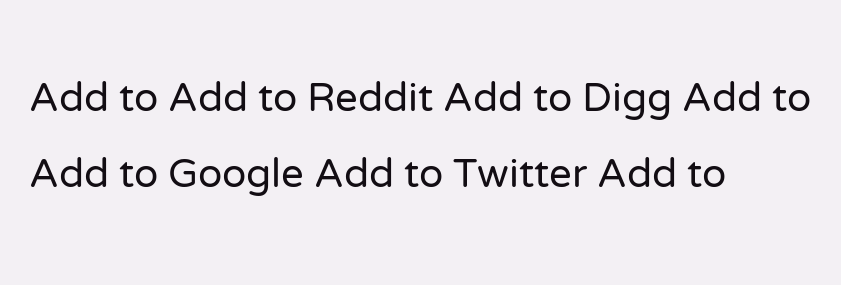Add to Add to Reddit Add to Digg Add to Add to Google Add to Twitter Add to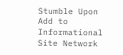Stumble Upon
Add to Informational Site Network